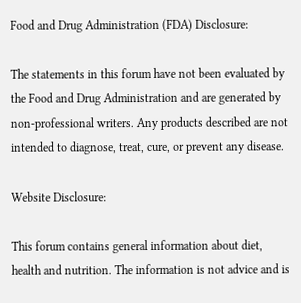Food and Drug Administration (FDA) Disclosure:

The statements in this forum have not been evaluated by the Food and Drug Administration and are generated by non-professional writers. Any products described are not intended to diagnose, treat, cure, or prevent any disease.

Website Disclosure:

This forum contains general information about diet, health and nutrition. The information is not advice and is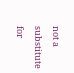not a substitute for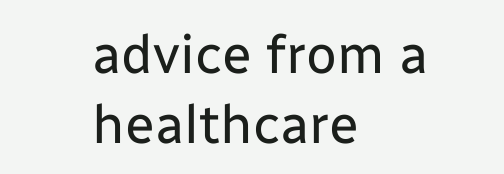advice from a healthcare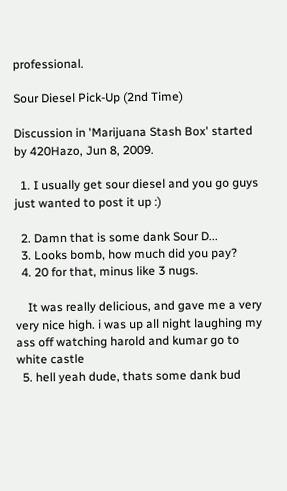professional.

Sour Diesel Pick-Up (2nd Time)

Discussion in 'Marijuana Stash Box' started by 420Hazo, Jun 8, 2009.

  1. I usually get sour diesel and you go guys just wanted to post it up :)

  2. Damn that is some dank Sour D...
  3. Looks bomb, how much did you pay?
  4. 20 for that, minus like 3 nugs.

    It was really delicious, and gave me a very very nice high. i was up all night laughing my ass off watching harold and kumar go to white castle
  5. hell yeah dude, thats some dank bud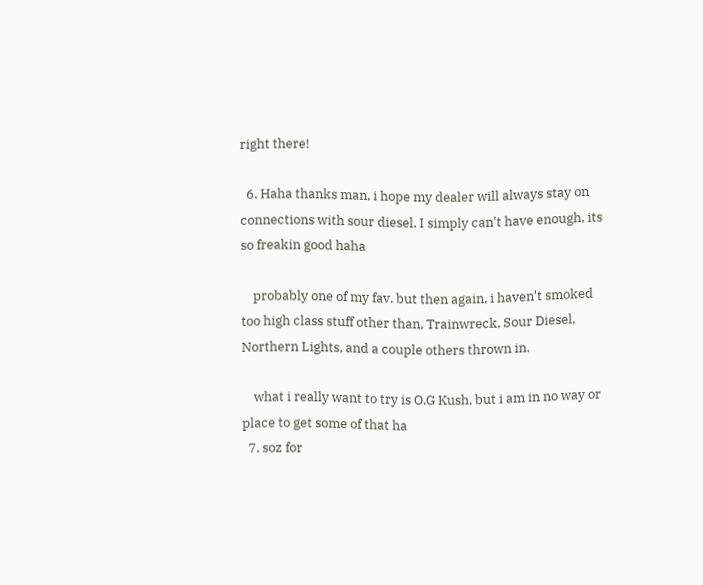right there!

  6. Haha thanks man, i hope my dealer will always stay on connections with sour diesel. I simply can't have enough, its so freakin good haha

    probably one of my fav. but then again, i haven't smoked too high class stuff other than, Trainwreck, Sour Diesel, Northern Lights, and a couple others thrown in.

    what i really want to try is O.G Kush, but i am in no way or place to get some of that ha
  7. soz for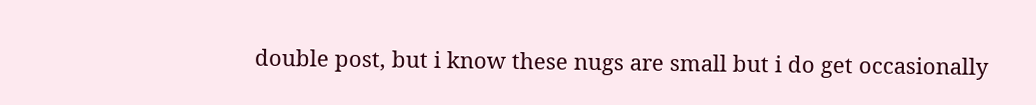double post, but i know these nugs are small but i do get occasionally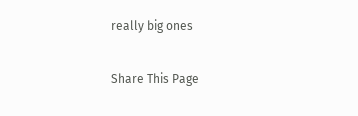really big ones

Share This Page